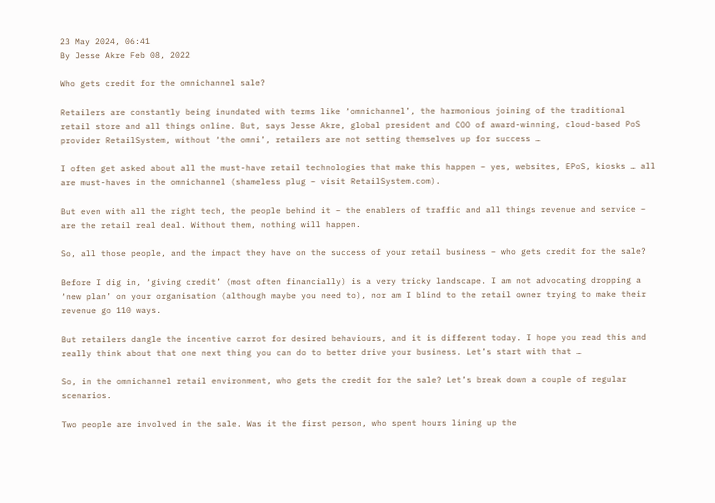23 May 2024, 06:41
By Jesse Akre Feb 08, 2022

Who gets credit for the omnichannel sale?

Retailers are constantly being inundated with terms like ‘omnichannel’, the harmonious joining of the traditional retail store and all things online. But, says Jesse Akre, global president and COO of award-winning, cloud-based PoS provider RetailSystem, without ‘the omni’, retailers are not setting themselves up for success …

I often get asked about all the must-have retail technologies that make this happen – yes, websites, EPoS, kiosks … all are must-haves in the omnichannel (shameless plug – visit RetailSystem.com).

But even with all the right tech, the people behind it – the enablers of traffic and all things revenue and service – are the retail real deal. Without them, nothing will happen.

So, all those people, and the impact they have on the success of your retail business – who gets credit for the sale?

Before I dig in, ‘giving credit’ (most often financially) is a very tricky landscape. I am not advocating dropping a ‘new plan’ on your organisation (although maybe you need to), nor am I blind to the retail owner trying to make their revenue go 110 ways.

But retailers dangle the incentive carrot for desired behaviours, and it is different today. I hope you read this and really think about that one next thing you can do to better drive your business. Let’s start with that …

So, in the omnichannel retail environment, who gets the credit for the sale? Let’s break down a couple of regular scenarios.

Two people are involved in the sale. Was it the first person, who spent hours lining up the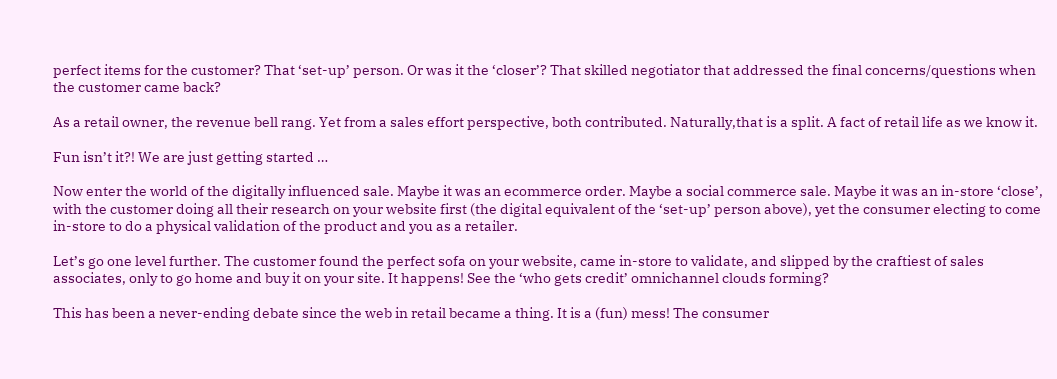perfect items for the customer? That ‘set-up’ person. Or was it the ‘closer’? That skilled negotiator that addressed the final concerns/questions when the customer came back?

As a retail owner, the revenue bell rang. Yet from a sales effort perspective, both contributed. Naturally,that is a split. A fact of retail life as we know it.

Fun isn’t it?! We are just getting started …

Now enter the world of the digitally influenced sale. Maybe it was an ecommerce order. Maybe a social commerce sale. Maybe it was an in-store ‘close’, with the customer doing all their research on your website first (the digital equivalent of the ‘set-up’ person above), yet the consumer electing to come in-store to do a physical validation of the product and you as a retailer.

Let’s go one level further. The customer found the perfect sofa on your website, came in-store to validate, and slipped by the craftiest of sales associates, only to go home and buy it on your site. It happens! See the ‘who gets credit’ omnichannel clouds forming?

This has been a never-ending debate since the web in retail became a thing. It is a (fun) mess! The consumer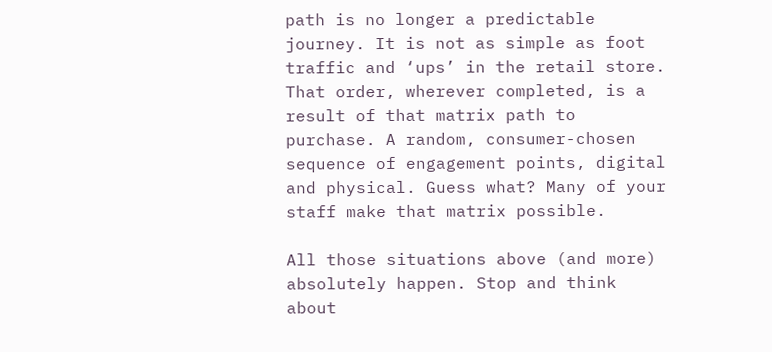path is no longer a predictable journey. It is not as simple as foot traffic and ‘ups’ in the retail store. That order, wherever completed, is a result of that matrix path to purchase. A random, consumer-chosen sequence of engagement points, digital and physical. Guess what? Many of your staff make that matrix possible.

All those situations above (and more) absolutely happen. Stop and think about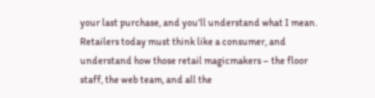your last purchase, and you’ll understand what I mean. Retailers today must think like a consumer, and understand how those retail magicmakers – the floor staff, the web team, and all the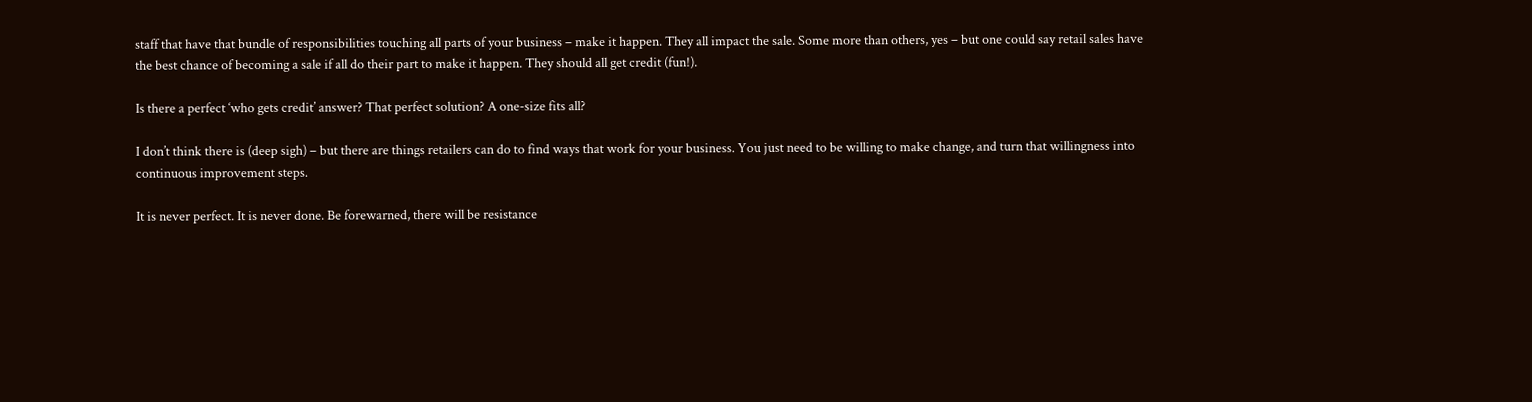staff that have that bundle of responsibilities touching all parts of your business – make it happen. They all impact the sale. Some more than others, yes – but one could say retail sales have the best chance of becoming a sale if all do their part to make it happen. They should all get credit (fun!).

Is there a perfect ‘who gets credit’ answer? That perfect solution? A one-size fits all?

I don’t think there is (deep sigh) – but there are things retailers can do to find ways that work for your business. You just need to be willing to make change, and turn that willingness into continuous improvement steps.

It is never perfect. It is never done. Be forewarned, there will be resistance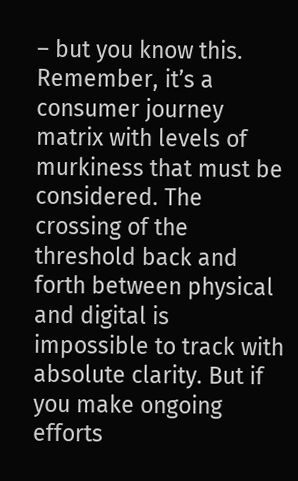– but you know this. Remember, it’s a consumer journey matrix with levels of murkiness that must be considered. The crossing of the threshold back and forth between physical and digital is impossible to track with absolute clarity. But if you make ongoing efforts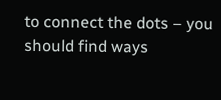to connect the dots – you should find ways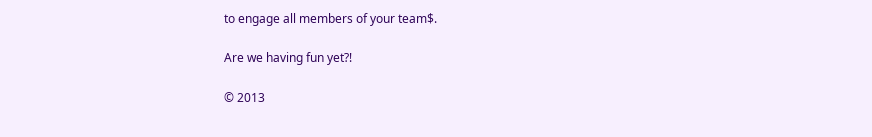to engage all members of your team$.

Are we having fun yet?!

© 2013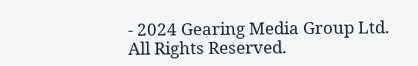- 2024 Gearing Media Group Ltd. All Rights Reserved.